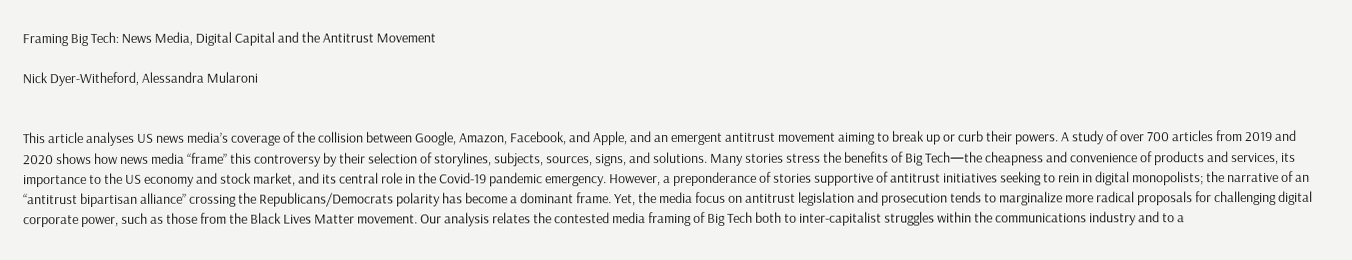Framing Big Tech: News Media, Digital Capital and the Antitrust Movement

Nick Dyer-Witheford, Alessandra Mularoni


This article analyses US news media’s coverage of the collision between Google, Amazon, Facebook, and Apple, and an emergent antitrust movement aiming to break up or curb their powers. A study of over 700 articles from 2019 and 2020 shows how news media “frame” this controversy by their selection of storylines, subjects, sources, signs, and solutions. Many stories stress the benefits of Big Tech—the cheapness and convenience of products and services, its importance to the US economy and stock market, and its central role in the Covid-19 pandemic emergency. However, a preponderance of stories supportive of antitrust initiatives seeking to rein in digital monopolists; the narrative of an “antitrust bipartisan alliance” crossing the Republicans/Democrats polarity has become a dominant frame. Yet, the media focus on antitrust legislation and prosecution tends to marginalize more radical proposals for challenging digital corporate power, such as those from the Black Lives Matter movement. Our analysis relates the contested media framing of Big Tech both to inter-capitalist struggles within the communications industry and to a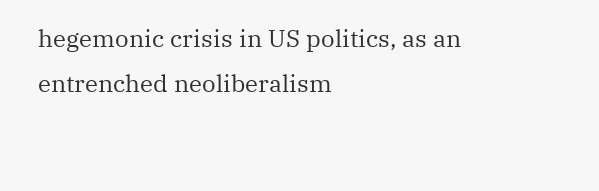hegemonic crisis in US politics, as an entrenched neoliberalism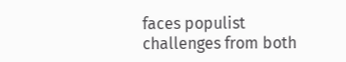faces populist challenges from both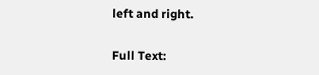left and right.

Full Text: